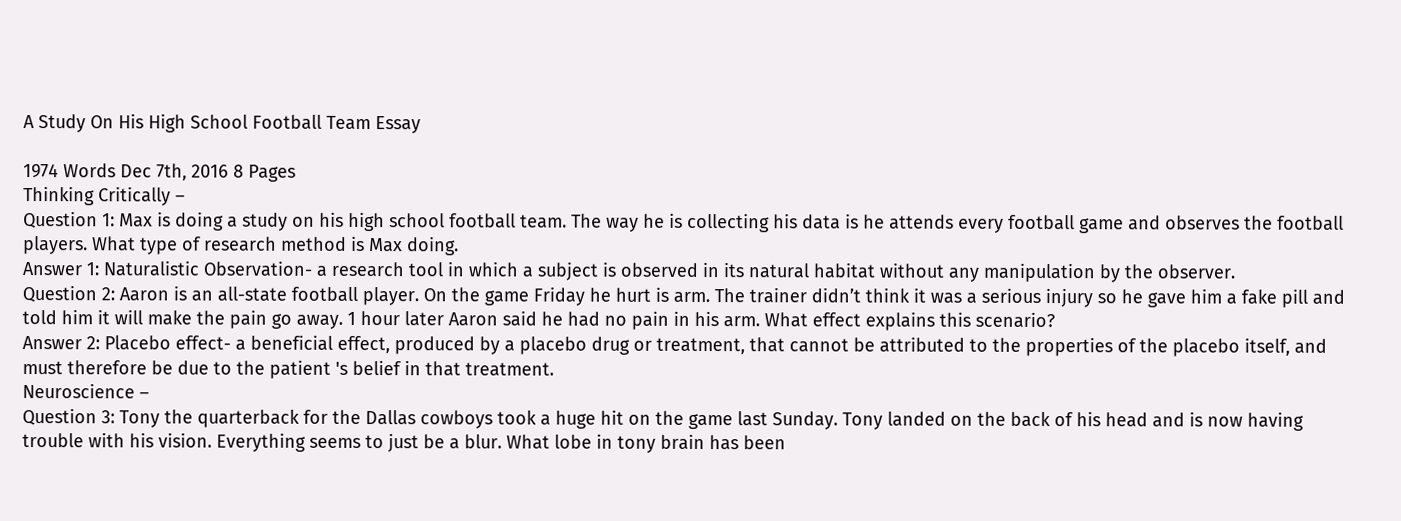A Study On His High School Football Team Essay

1974 Words Dec 7th, 2016 8 Pages
Thinking Critically –
Question 1: Max is doing a study on his high school football team. The way he is collecting his data is he attends every football game and observes the football players. What type of research method is Max doing.
Answer 1: Naturalistic Observation- a research tool in which a subject is observed in its natural habitat without any manipulation by the observer.
Question 2: Aaron is an all-state football player. On the game Friday he hurt is arm. The trainer didn’t think it was a serious injury so he gave him a fake pill and told him it will make the pain go away. 1 hour later Aaron said he had no pain in his arm. What effect explains this scenario?
Answer 2: Placebo effect- a beneficial effect, produced by a placebo drug or treatment, that cannot be attributed to the properties of the placebo itself, and must therefore be due to the patient 's belief in that treatment.
Neuroscience –
Question 3: Tony the quarterback for the Dallas cowboys took a huge hit on the game last Sunday. Tony landed on the back of his head and is now having trouble with his vision. Everything seems to just be a blur. What lobe in tony brain has been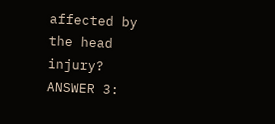affected by the head injury?
ANSWER 3: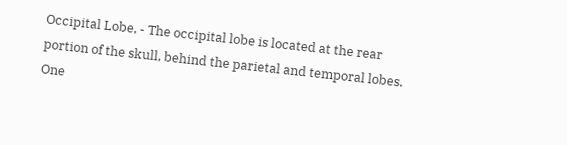Occipital Lobe, - The occipital lobe is located at the rear portion of the skull, behind the parietal and temporal lobes. One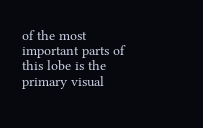of the most important parts of this lobe is the primary visual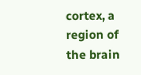cortex, a region of the brain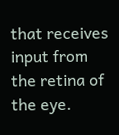that receives input from the retina of the eye.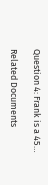Question 4: Frank is a 45…

Related Documents